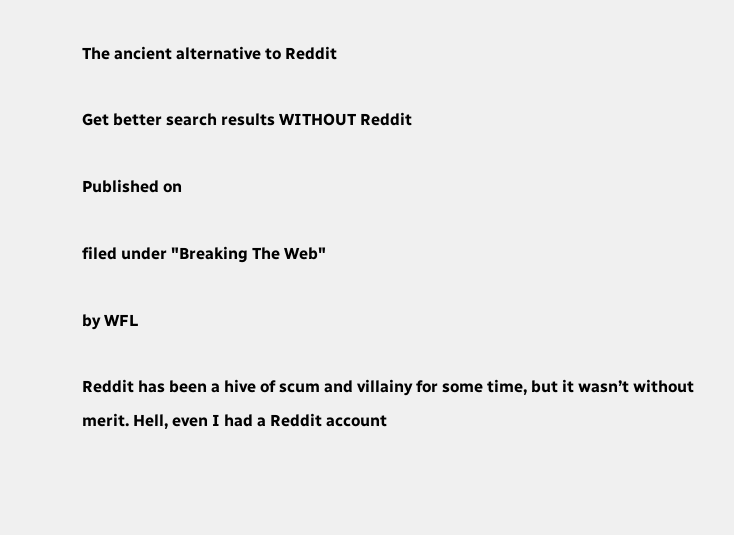The ancient alternative to Reddit

Get better search results WITHOUT Reddit

Published on

filed under "Breaking The Web"

by WFL

Reddit has been a hive of scum and villainy for some time, but it wasn’t without merit. Hell, even I had a Reddit account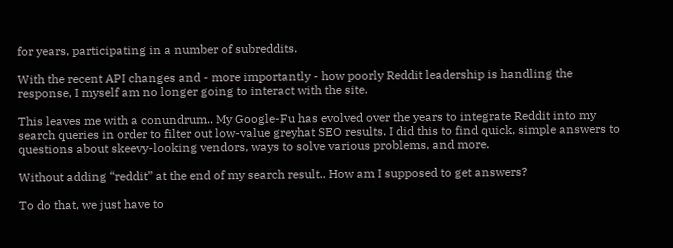for years, participating in a number of subreddits.

With the recent API changes and - more importantly - how poorly Reddit leadership is handling the response, I myself am no longer going to interact with the site.

This leaves me with a conundrum.. My Google-Fu has evolved over the years to integrate Reddit into my search queries in order to filter out low-value greyhat SEO results. I did this to find quick, simple answers to questions about skeevy-looking vendors, ways to solve various problems, and more.

Without adding “reddit” at the end of my search result.. How am I supposed to get answers?

To do that, we just have to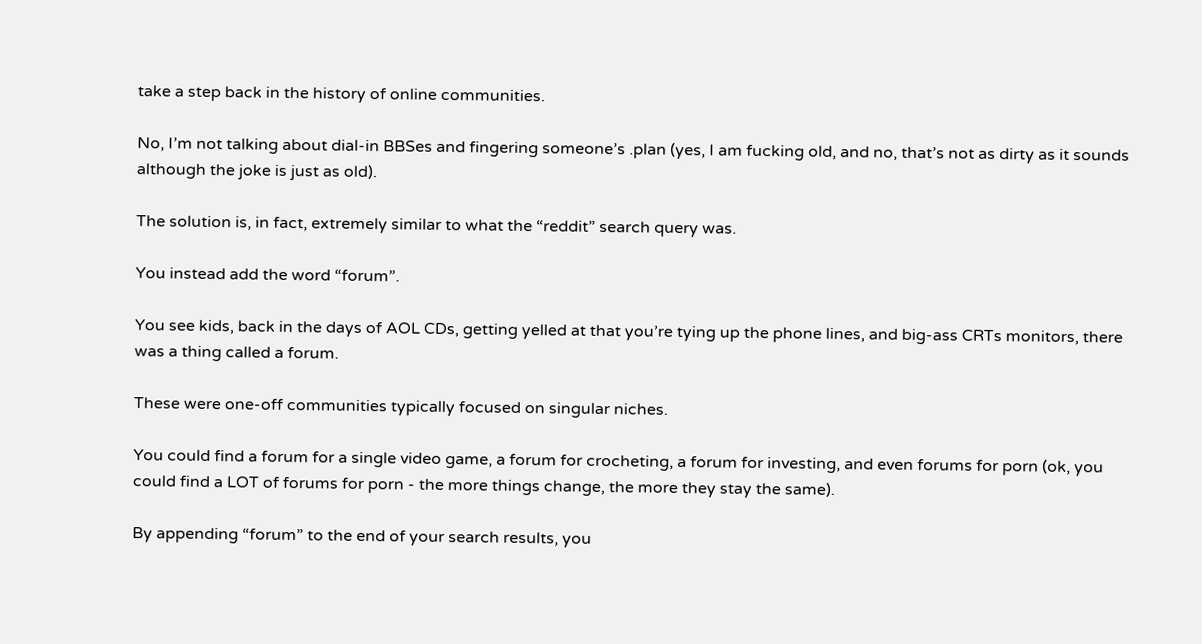take a step back in the history of online communities.

No, I’m not talking about dial-in BBSes and fingering someone’s .plan (yes, I am fucking old, and no, that’s not as dirty as it sounds although the joke is just as old).

The solution is, in fact, extremely similar to what the “reddit” search query was.

You instead add the word “forum”.

You see kids, back in the days of AOL CDs, getting yelled at that you’re tying up the phone lines, and big-ass CRTs monitors, there was a thing called a forum.

These were one-off communities typically focused on singular niches.

You could find a forum for a single video game, a forum for crocheting, a forum for investing, and even forums for porn (ok, you could find a LOT of forums for porn - the more things change, the more they stay the same).

By appending “forum” to the end of your search results, you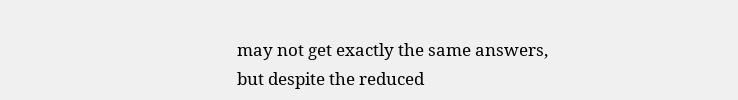may not get exactly the same answers, but despite the reduced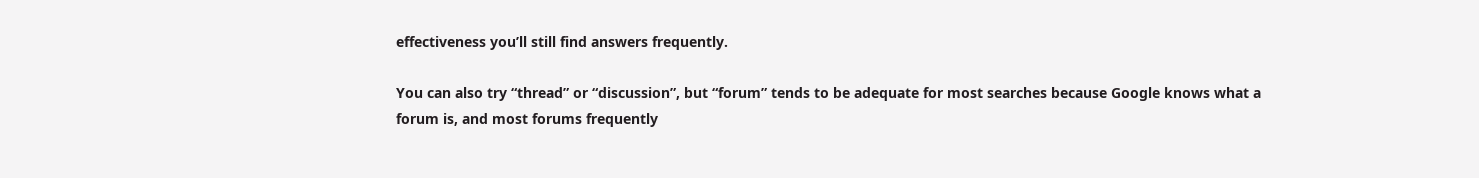effectiveness you’ll still find answers frequently.

You can also try “thread” or “discussion”, but “forum” tends to be adequate for most searches because Google knows what a forum is, and most forums frequently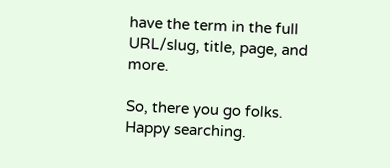have the term in the full URL/slug, title, page, and more.

So, there you go folks. Happy searching.